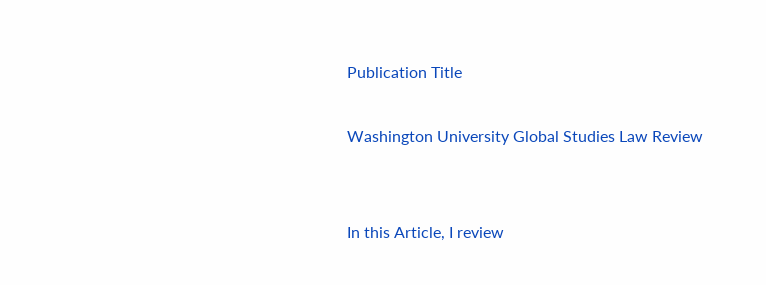Publication Title

Washington University Global Studies Law Review


In this Article, I review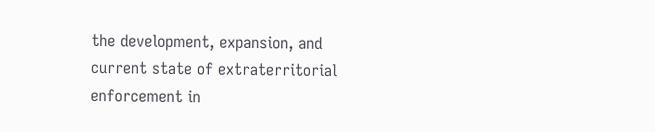the development, expansion, and current state of extraterritorial enforcement in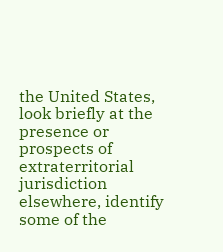the United States, look briefly at the presence or prospects of extraterritorial jurisdiction elsewhere, identify some of the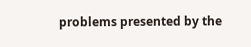problems presented by the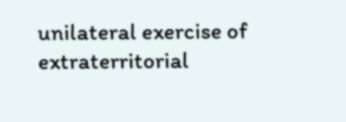unilateral exercise of extraterritorial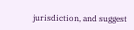jurisdiction, and suggest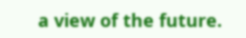a view of the future.